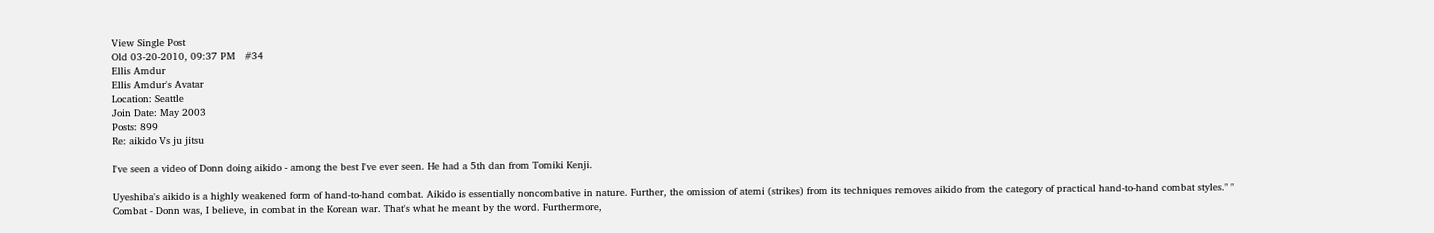View Single Post
Old 03-20-2010, 09:37 PM   #34
Ellis Amdur
Ellis Amdur's Avatar
Location: Seattle
Join Date: May 2003
Posts: 899
Re: aikido Vs ju jitsu

I've seen a video of Donn doing aikido - among the best I've ever seen. He had a 5th dan from Tomiki Kenji.

Uyeshiba's aikido is a highly weakened form of hand-to-hand combat. Aikido is essentially noncombative in nature. Further, the omission of atemi (strikes) from its techniques removes aikido from the category of practical hand-to-hand combat styles." "
Combat - Donn was, I believe, in combat in the Korean war. That's what he meant by the word. Furthermore,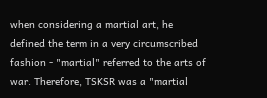when considering a martial art, he defined the term in a very circumscribed fashion - "martial" referred to the arts of war. Therefore, TSKSR was a "martial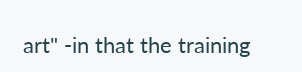art" -in that the training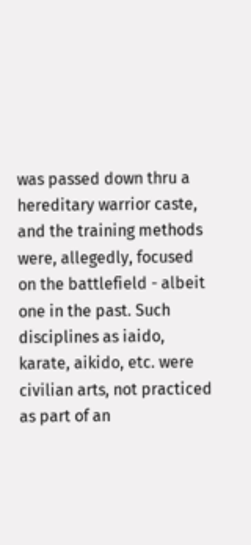was passed down thru a hereditary warrior caste, and the training methods were, allegedly, focused on the battlefield - albeit one in the past. Such disciplines as iaido, karate, aikido, etc. were civilian arts, not practiced as part of an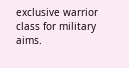exclusive warrior class for military aims.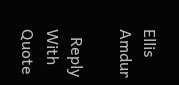Ellis Amdur

  Reply With Quote